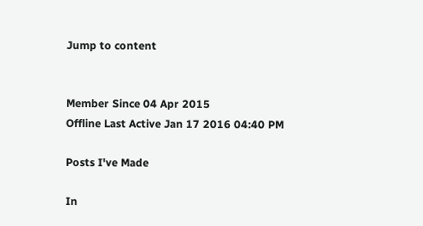Jump to content


Member Since 04 Apr 2015
Offline Last Active Jan 17 2016 04:40 PM

Posts I've Made

In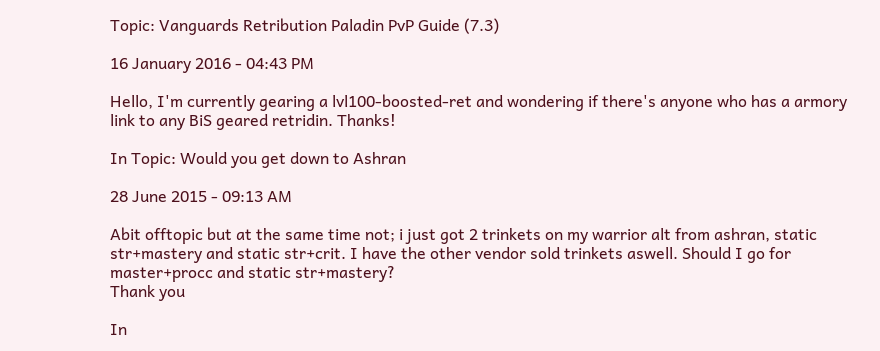Topic: Vanguards Retribution Paladin PvP Guide (7.3)

16 January 2016 - 04:43 PM

Hello, I'm currently gearing a lvl100-boosted-ret and wondering if there's anyone who has a armory link to any BiS geared retridin. Thanks!

In Topic: Would you get down to Ashran

28 June 2015 - 09:13 AM

Abit offtopic but at the same time not; i just got 2 trinkets on my warrior alt from ashran, static str+mastery and static str+crit. I have the other vendor sold trinkets aswell. Should I go for master+procc and static str+mastery?
Thank you

In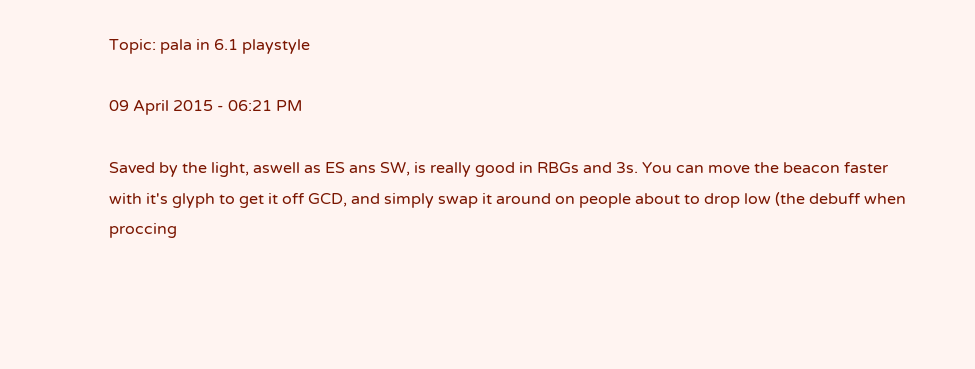Topic: pala in 6.1 playstyle

09 April 2015 - 06:21 PM

Saved by the light, aswell as ES ans SW, is really good in RBGs and 3s. You can move the beacon faster with it's glyph to get it off GCD, and simply swap it around on people about to drop low (the debuff when proccing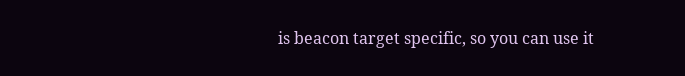is beacon target specific, so you can use it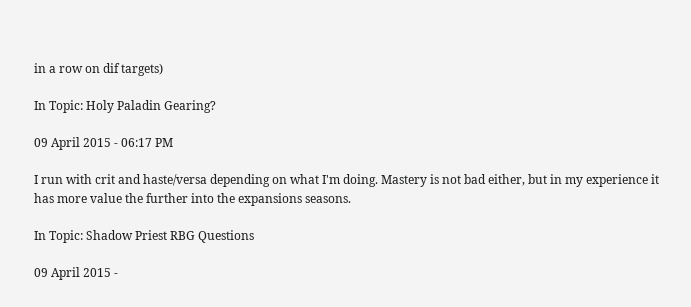in a row on dif targets)

In Topic: Holy Paladin Gearing?

09 April 2015 - 06:17 PM

I run with crit and haste/versa depending on what I'm doing. Mastery is not bad either, but in my experience it has more value the further into the expansions seasons.

In Topic: Shadow Priest RBG Questions

09 April 2015 -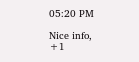05:20 PM

Nice info, +1